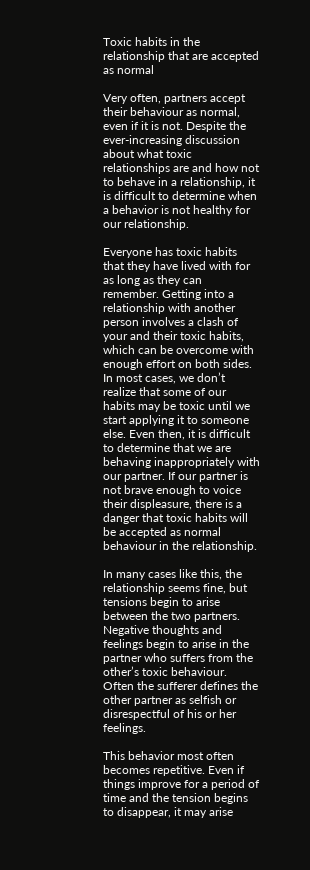Toxic habits in the relationship that are accepted as normal

Very often, partners accept their behaviour as normal, even if it is not. Despite the ever-increasing discussion about what toxic relationships are and how not to behave in a relationship, it is difficult to determine when a behavior is not healthy for our relationship.

Everyone has toxic habits that they have lived with for as long as they can remember. Getting into a relationship with another person involves a clash of your and their toxic habits, which can be overcome with enough effort on both sides. In most cases, we don’t realize that some of our habits may be toxic until we start applying it to someone else. Even then, it is difficult to determine that we are behaving inappropriately with our partner. If our partner is not brave enough to voice their displeasure, there is a danger that toxic habits will be accepted as normal behaviour in the relationship.

In many cases like this, the relationship seems fine, but tensions begin to arise between the two partners. Negative thoughts and feelings begin to arise in the partner who suffers from the other’s toxic behaviour. Often the sufferer defines the other partner as selfish or disrespectful of his or her feelings.

This behavior most often becomes repetitive. Even if things improve for a period of time and the tension begins to disappear, it may arise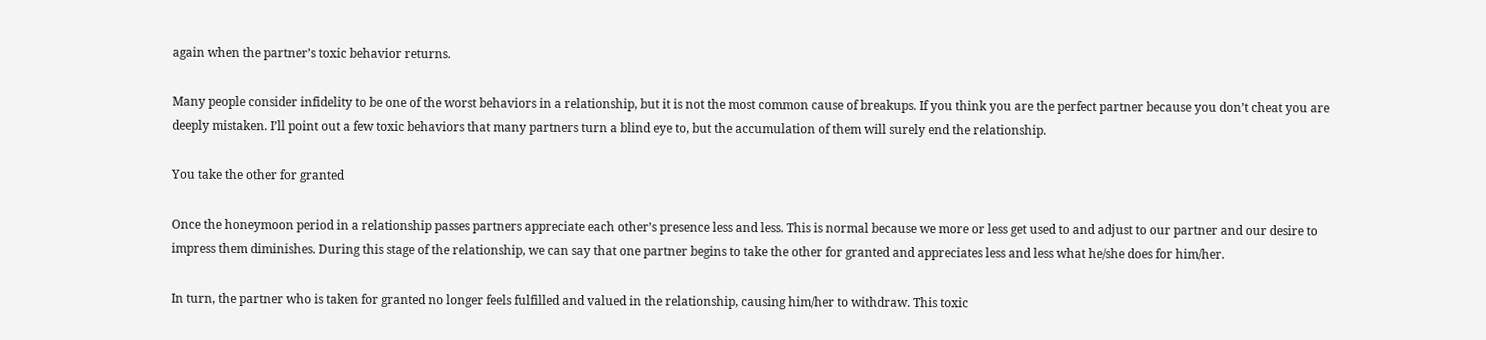again when the partner’s toxic behavior returns.

Many people consider infidelity to be one of the worst behaviors in a relationship, but it is not the most common cause of breakups. If you think you are the perfect partner because you don’t cheat you are deeply mistaken. I’ll point out a few toxic behaviors that many partners turn a blind eye to, but the accumulation of them will surely end the relationship.

You take the other for granted

Once the honeymoon period in a relationship passes partners appreciate each other’s presence less and less. This is normal because we more or less get used to and adjust to our partner and our desire to impress them diminishes. During this stage of the relationship, we can say that one partner begins to take the other for granted and appreciates less and less what he/she does for him/her.

In turn, the partner who is taken for granted no longer feels fulfilled and valued in the relationship, causing him/her to withdraw. This toxic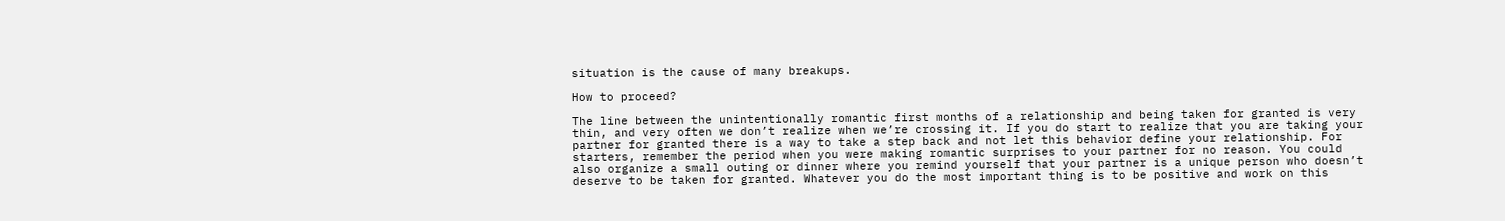situation is the cause of many breakups.

How to proceed?

The line between the unintentionally romantic first months of a relationship and being taken for granted is very thin, and very often we don’t realize when we’re crossing it. If you do start to realize that you are taking your partner for granted there is a way to take a step back and not let this behavior define your relationship. For starters, remember the period when you were making romantic surprises to your partner for no reason. You could also organize a small outing or dinner where you remind yourself that your partner is a unique person who doesn’t deserve to be taken for granted. Whatever you do the most important thing is to be positive and work on this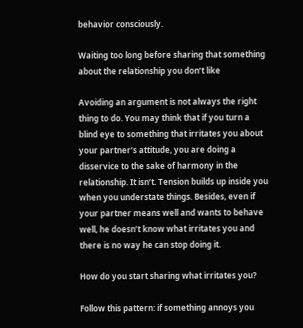behavior consciously.

Waiting too long before sharing that something about the relationship you don’t like

Avoiding an argument is not always the right thing to do. You may think that if you turn a blind eye to something that irritates you about your partner’s attitude, you are doing a disservice to the sake of harmony in the relationship. It isn’t. Tension builds up inside you when you understate things. Besides, even if your partner means well and wants to behave well, he doesn’t know what irritates you and there is no way he can stop doing it.

How do you start sharing what irritates you?

Follow this pattern: if something annoys you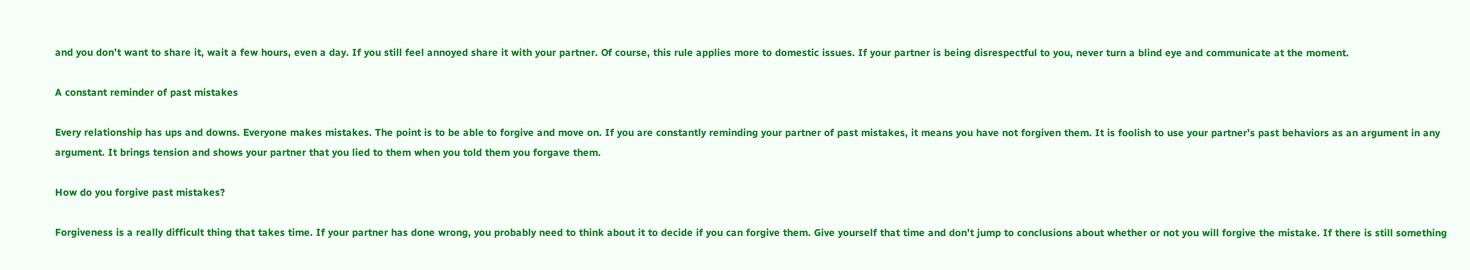and you don’t want to share it, wait a few hours, even a day. If you still feel annoyed share it with your partner. Of course, this rule applies more to domestic issues. If your partner is being disrespectful to you, never turn a blind eye and communicate at the moment.

A constant reminder of past mistakes

Every relationship has ups and downs. Everyone makes mistakes. The point is to be able to forgive and move on. If you are constantly reminding your partner of past mistakes, it means you have not forgiven them. It is foolish to use your partner’s past behaviors as an argument in any argument. It brings tension and shows your partner that you lied to them when you told them you forgave them.

How do you forgive past mistakes?

Forgiveness is a really difficult thing that takes time. If your partner has done wrong, you probably need to think about it to decide if you can forgive them. Give yourself that time and don’t jump to conclusions about whether or not you will forgive the mistake. If there is still something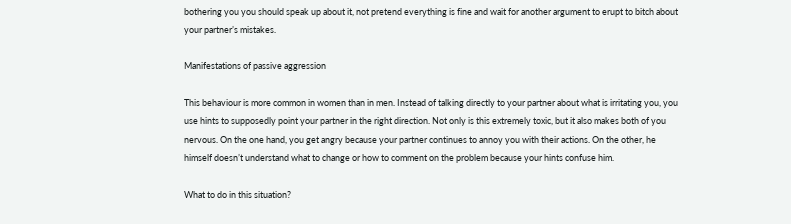bothering you you should speak up about it, not pretend everything is fine and wait for another argument to erupt to bitch about your partner’s mistakes.

Manifestations of passive aggression

This behaviour is more common in women than in men. Instead of talking directly to your partner about what is irritating you, you use hints to supposedly point your partner in the right direction. Not only is this extremely toxic, but it also makes both of you nervous. On the one hand, you get angry because your partner continues to annoy you with their actions. On the other, he himself doesn’t understand what to change or how to comment on the problem because your hints confuse him.

What to do in this situation?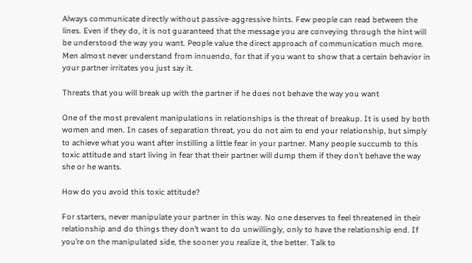Always communicate directly without passive-aggressive hints. Few people can read between the lines. Even if they do, it is not guaranteed that the message you are conveying through the hint will be understood the way you want. People value the direct approach of communication much more. Men almost never understand from innuendo, for that if you want to show that a certain behavior in your partner irritates you just say it.

Threats that you will break up with the partner if he does not behave the way you want

One of the most prevalent manipulations in relationships is the threat of breakup. It is used by both women and men. In cases of separation threat, you do not aim to end your relationship, but simply to achieve what you want after instilling a little fear in your partner. Many people succumb to this toxic attitude and start living in fear that their partner will dump them if they don’t behave the way she or he wants.

How do you avoid this toxic attitude?

For starters, never manipulate your partner in this way. No one deserves to feel threatened in their relationship and do things they don’t want to do unwillingly, only to have the relationship end. If you’re on the manipulated side, the sooner you realize it, the better. Talk to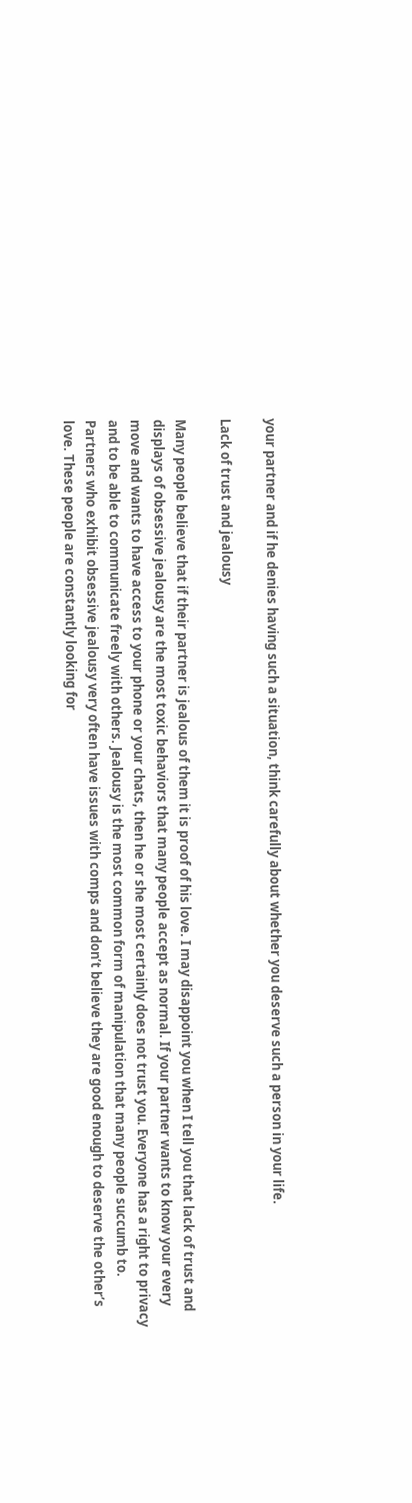your partner and if he denies having such a situation, think carefully about whether you deserve such a person in your life.

Lack of trust and jealousy

Many people believe that if their partner is jealous of them it is proof of his love. I may disappoint you when I tell you that lack of trust and displays of obsessive jealousy are the most toxic behaviors that many people accept as normal. If your partner wants to know your every move and wants to have access to your phone or your chats, then he or she most certainly does not trust you. Everyone has a right to privacy and to be able to communicate freely with others. Jealousy is the most common form of manipulation that many people succumb to. Partners who exhibit obsessive jealousy very often have issues with comps and don’t believe they are good enough to deserve the other’s love. These people are constantly looking for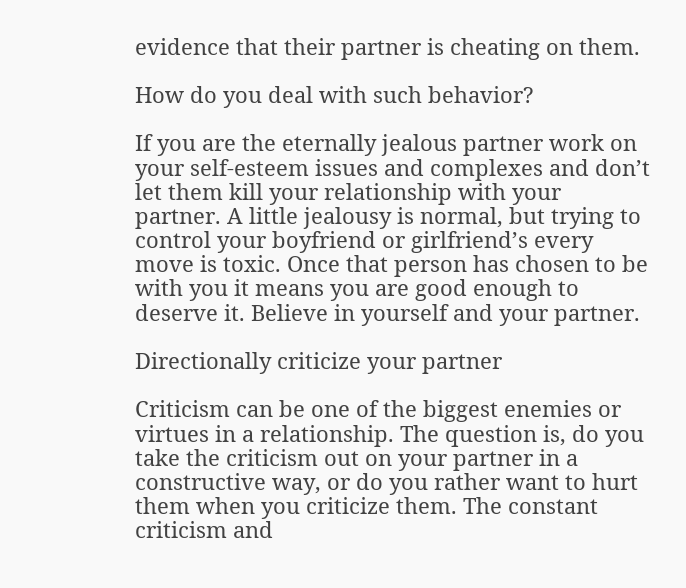evidence that their partner is cheating on them.

How do you deal with such behavior?

If you are the eternally jealous partner work on your self-esteem issues and complexes and don’t let them kill your relationship with your partner. A little jealousy is normal, but trying to control your boyfriend or girlfriend’s every move is toxic. Once that person has chosen to be with you it means you are good enough to deserve it. Believe in yourself and your partner.

Directionally criticize your partner

Criticism can be one of the biggest enemies or virtues in a relationship. The question is, do you take the criticism out on your partner in a constructive way, or do you rather want to hurt them when you criticize them. The constant criticism and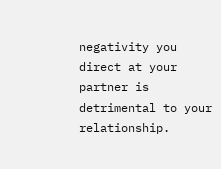negativity you direct at your partner is detrimental to your relationship.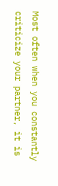Most often when you constantly criticize your partner, it is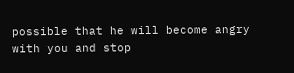possible that he will become angry with you and stop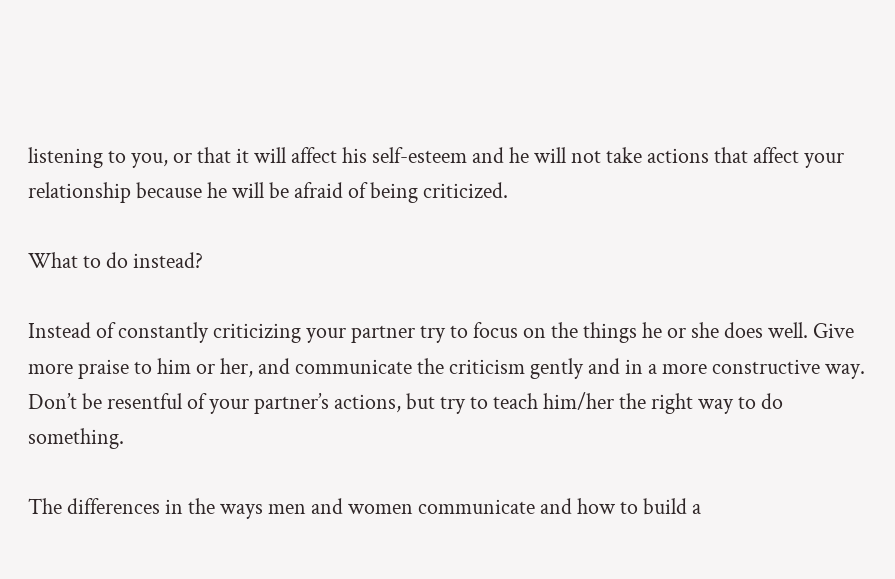listening to you, or that it will affect his self-esteem and he will not take actions that affect your relationship because he will be afraid of being criticized.

What to do instead?

Instead of constantly criticizing your partner try to focus on the things he or she does well. Give more praise to him or her, and communicate the criticism gently and in a more constructive way. Don’t be resentful of your partner’s actions, but try to teach him/her the right way to do something.

The differences in the ways men and women communicate and how to build a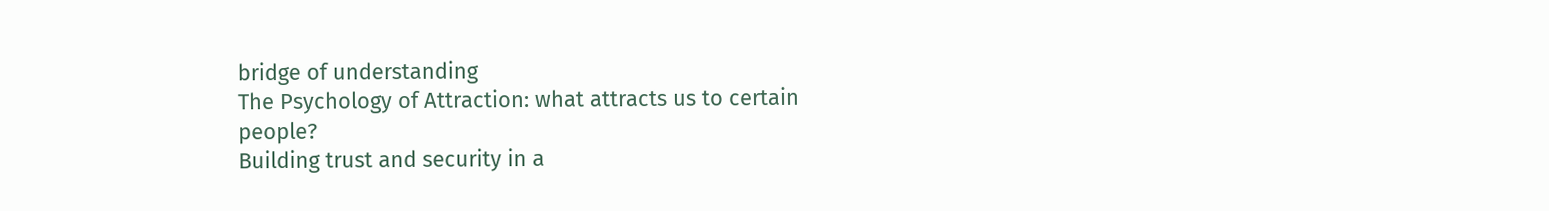bridge of understanding
The Psychology of Attraction: what attracts us to certain people?
Building trust and security in a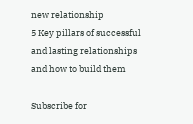new relationship
5 Key pillars of successful and lasting relationships and how to build them

Subscribe for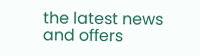the latest news and offers